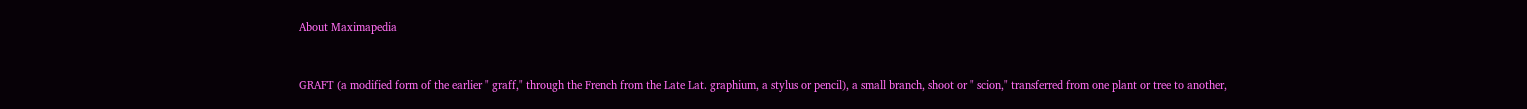About Maximapedia


GRAFT (a modified form of the earlier " graff," through the French from the Late Lat. graphium, a stylus or pencil), a small branch, shoot or " scion," transferred from one plant or tree to another,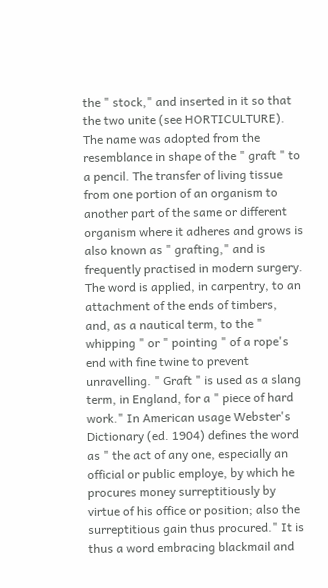the " stock," and inserted in it so that the two unite (see HORTICULTURE). The name was adopted from the resemblance in shape of the " graft " to a pencil. The transfer of living tissue from one portion of an organism to another part of the same or different organism where it adheres and grows is also known as " grafting," and is frequently practised in modern surgery. The word is applied, in carpentry, to an attachment of the ends of timbers, and, as a nautical term, to the " whipping " or " pointing " of a rope's end with fine twine to prevent unravelling. " Graft " is used as a slang term, in England, for a " piece of hard work." In American usage Webster's Dictionary (ed. 1904) defines the word as " the act of any one, especially an official or public employe, by which he procures money surreptitiously by virtue of his office or position; also the surreptitious gain thus procured." It is thus a word embracing blackmail and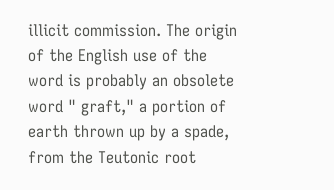illicit commission. The origin of the English use of the word is probably an obsolete word " graft," a portion of earth thrown up by a spade, from the Teutonic root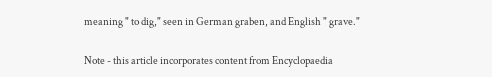meaning " to dig," seen in German graben, and English " grave."

Note - this article incorporates content from Encyclopaedia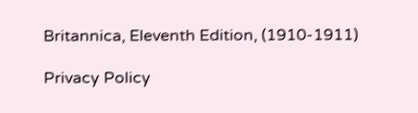Britannica, Eleventh Edition, (1910-1911)

Privacy Policy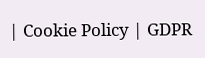| Cookie Policy | GDPR